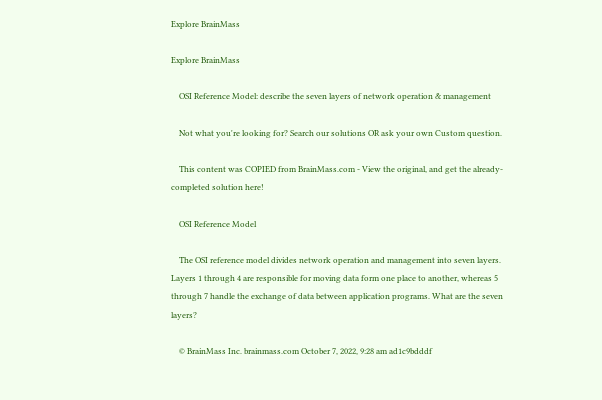Explore BrainMass

Explore BrainMass

    OSI Reference Model: describe the seven layers of network operation & management

    Not what you're looking for? Search our solutions OR ask your own Custom question.

    This content was COPIED from BrainMass.com - View the original, and get the already-completed solution here!

    OSI Reference Model

    The OSI reference model divides network operation and management into seven layers. Layers 1 through 4 are responsible for moving data form one place to another, whereas 5 through 7 handle the exchange of data between application programs. What are the seven layers?

    © BrainMass Inc. brainmass.com October 7, 2022, 9:28 am ad1c9bdddf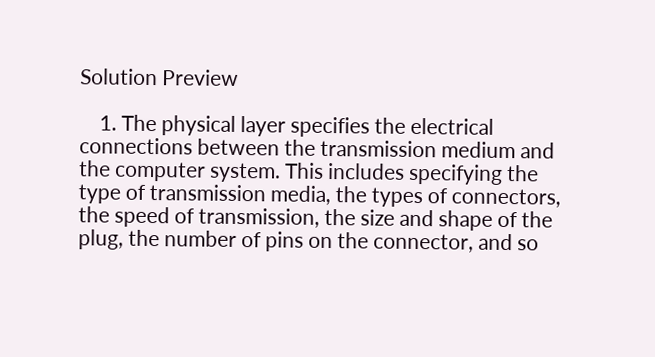Solution Preview

    1. The physical layer specifies the electrical connections between the transmission medium and the computer system. This includes specifying the type of transmission media, the types of connectors, the speed of transmission, the size and shape of the plug, the number of pins on the connector, and so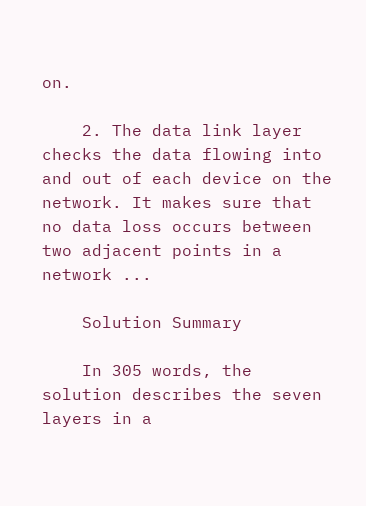on.

    2. The data link layer checks the data flowing into and out of each device on the network. It makes sure that no data loss occurs between two adjacent points in a network ...

    Solution Summary

    In 305 words, the solution describes the seven layers in a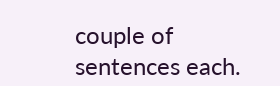couple of sentences each.